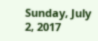Sunday, July 2, 2017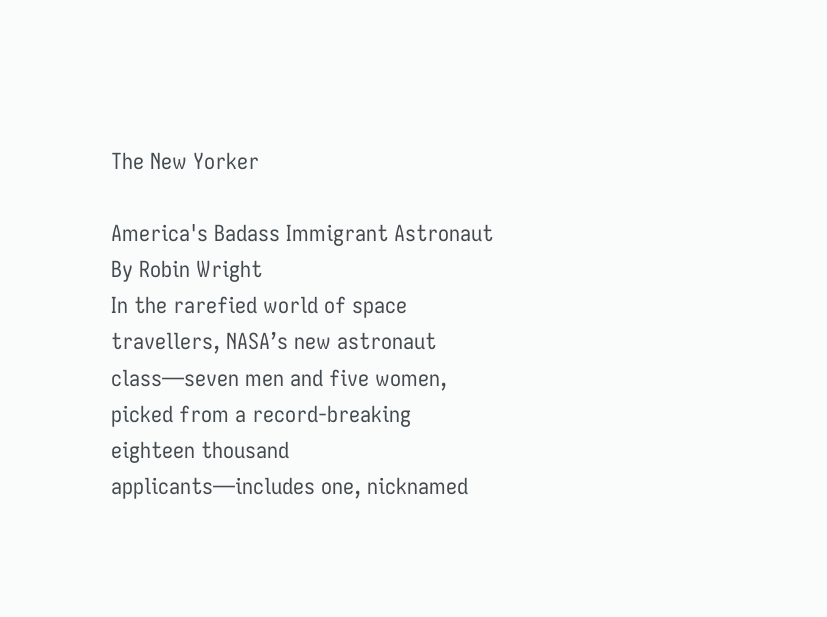The New Yorker

America's Badass Immigrant Astronaut
By Robin Wright
In the rarefied world of space travellers, NASA’s new astronaut class—seven men and five women, picked from a record-breaking eighteen thousand applicants—includes one, nicknamed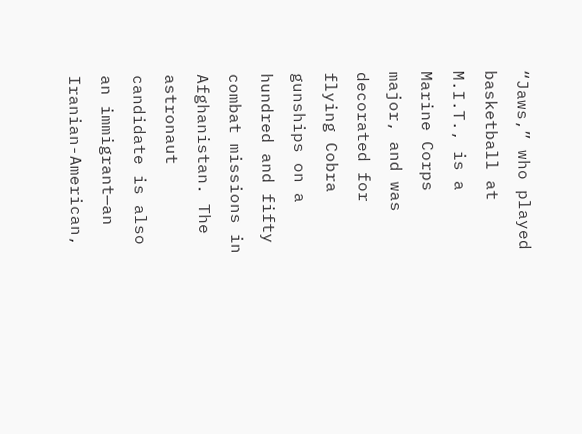“Jaws,” who played basketball at M.I.T., is a Marine Corps major, and was decorated for flying Cobra gunships on a hundred and fifty combat missions in Afghanistan. The astronaut candidate is also an immigrant—an Iranian-American,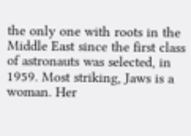the only one with roots in the Middle East since the first class of astronauts was selected, in 1959. Most striking, Jaws is a woman. Her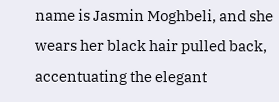name is Jasmin Moghbeli, and she wears her black hair pulled back, accentuating the elegant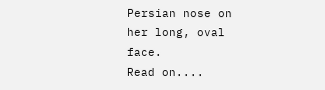Persian nose on her long, oval face.
Read on....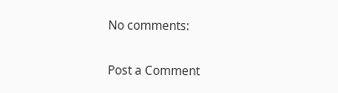No comments:

Post a Comment